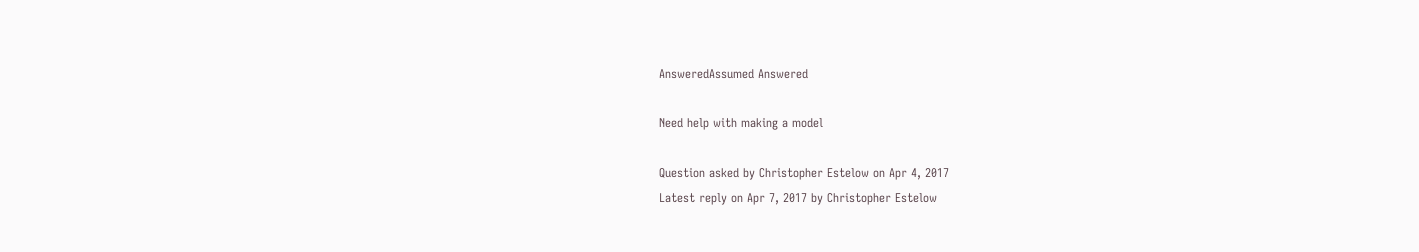AnsweredAssumed Answered

Need help with making a model

Question asked by Christopher Estelow on Apr 4, 2017
Latest reply on Apr 7, 2017 by Christopher Estelow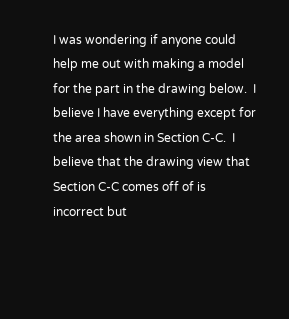I was wondering if anyone could help me out with making a model for the part in the drawing below.  I believe I have everything except for the area shown in Section C-C.  I believe that the drawing view that Section C-C comes off of is incorrect but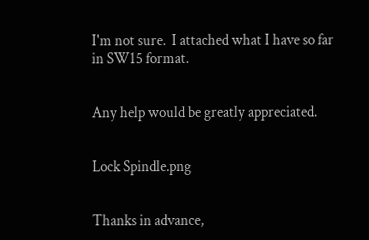I'm not sure.  I attached what I have so far in SW15 format.


Any help would be greatly appreciated.


Lock Spindle.png


Thanks in advance,